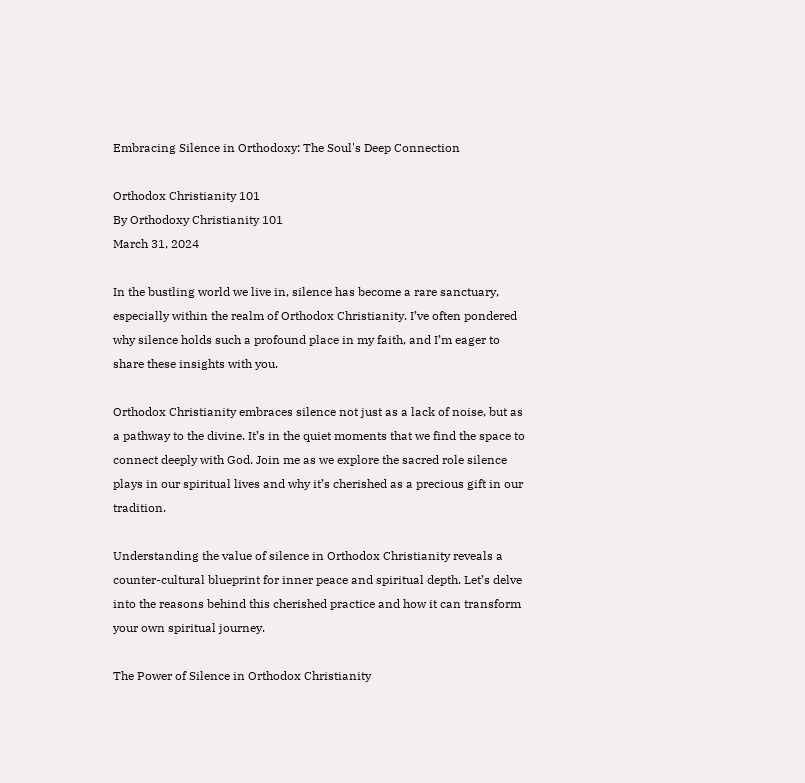Embracing Silence in Orthodoxy: The Soul's Deep Connection

Orthodox Christianity 101
By Orthodoxy Christianity 101
March 31, 2024

In the bustling world we live in, silence has become a rare sanctuary, especially within the realm of Orthodox Christianity. I’ve often pondered why silence holds such a profound place in my faith, and I’m eager to share these insights with you.

Orthodox Christianity embraces silence not just as a lack of noise, but as a pathway to the divine. It’s in the quiet moments that we find the space to connect deeply with God. Join me as we explore the sacred role silence plays in our spiritual lives and why it’s cherished as a precious gift in our tradition.

Understanding the value of silence in Orthodox Christianity reveals a counter-cultural blueprint for inner peace and spiritual depth. Let’s delve into the reasons behind this cherished practice and how it can transform your own spiritual journey.

The Power of Silence in Orthodox Christianity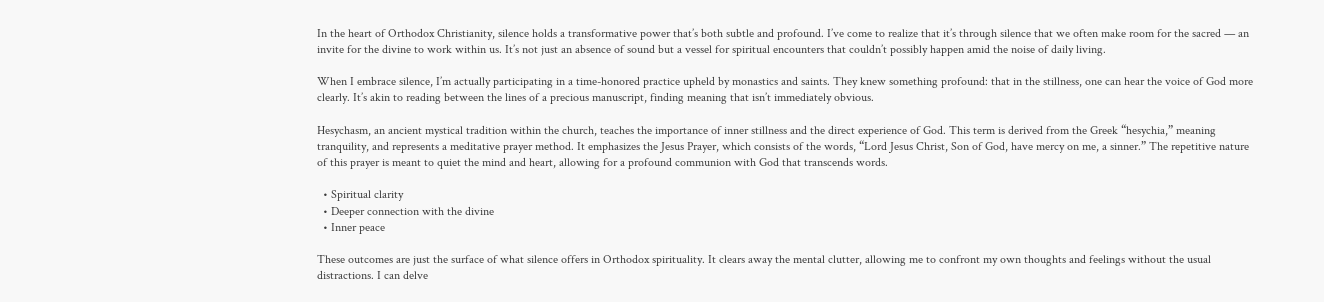In the heart of Orthodox Christianity, silence holds a transformative power that’s both subtle and profound. I’ve come to realize that it’s through silence that we often make room for the sacred — an invite for the divine to work within us. It’s not just an absence of sound but a vessel for spiritual encounters that couldn’t possibly happen amid the noise of daily living.

When I embrace silence, I’m actually participating in a time-honored practice upheld by monastics and saints. They knew something profound: that in the stillness, one can hear the voice of God more clearly. It’s akin to reading between the lines of a precious manuscript, finding meaning that isn’t immediately obvious.

Hesychasm, an ancient mystical tradition within the church, teaches the importance of inner stillness and the direct experience of God. This term is derived from the Greek “hesychia,” meaning tranquility, and represents a meditative prayer method. It emphasizes the Jesus Prayer, which consists of the words, “Lord Jesus Christ, Son of God, have mercy on me, a sinner.” The repetitive nature of this prayer is meant to quiet the mind and heart, allowing for a profound communion with God that transcends words.

  • Spiritual clarity
  • Deeper connection with the divine
  • Inner peace

These outcomes are just the surface of what silence offers in Orthodox spirituality. It clears away the mental clutter, allowing me to confront my own thoughts and feelings without the usual distractions. I can delve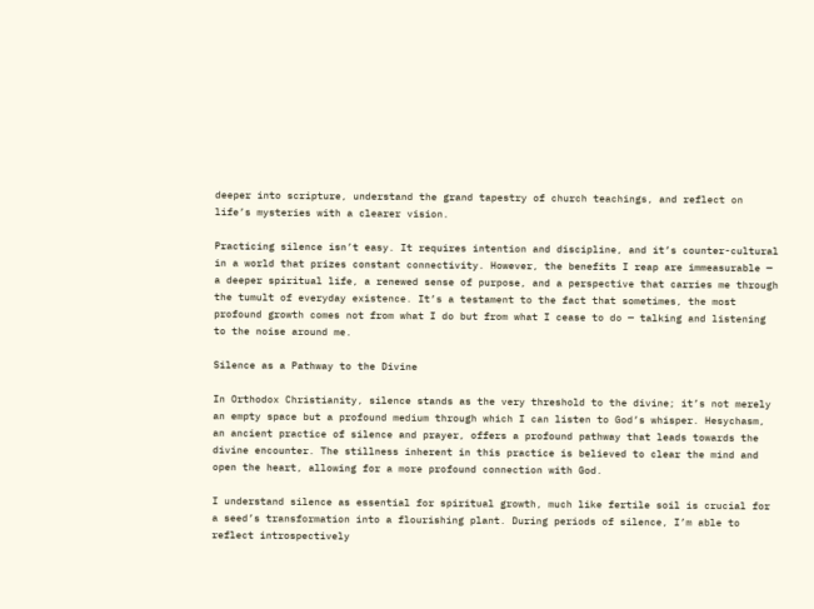deeper into scripture, understand the grand tapestry of church teachings, and reflect on life’s mysteries with a clearer vision.

Practicing silence isn’t easy. It requires intention and discipline, and it’s counter-cultural in a world that prizes constant connectivity. However, the benefits I reap are immeasurable — a deeper spiritual life, a renewed sense of purpose, and a perspective that carries me through the tumult of everyday existence. It’s a testament to the fact that sometimes, the most profound growth comes not from what I do but from what I cease to do — talking and listening to the noise around me.

Silence as a Pathway to the Divine

In Orthodox Christianity, silence stands as the very threshold to the divine; it’s not merely an empty space but a profound medium through which I can listen to God’s whisper. Hesychasm, an ancient practice of silence and prayer, offers a profound pathway that leads towards the divine encounter. The stillness inherent in this practice is believed to clear the mind and open the heart, allowing for a more profound connection with God.

I understand silence as essential for spiritual growth, much like fertile soil is crucial for a seed’s transformation into a flourishing plant. During periods of silence, I’m able to reflect introspectively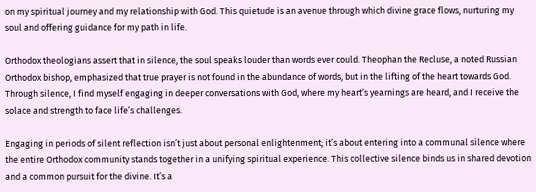on my spiritual journey and my relationship with God. This quietude is an avenue through which divine grace flows, nurturing my soul and offering guidance for my path in life.

Orthodox theologians assert that in silence, the soul speaks louder than words ever could. Theophan the Recluse, a noted Russian Orthodox bishop, emphasized that true prayer is not found in the abundance of words, but in the lifting of the heart towards God. Through silence, I find myself engaging in deeper conversations with God, where my heart’s yearnings are heard, and I receive the solace and strength to face life’s challenges.

Engaging in periods of silent reflection isn’t just about personal enlightenment; it’s about entering into a communal silence where the entire Orthodox community stands together in a unifying spiritual experience. This collective silence binds us in shared devotion and a common pursuit for the divine. It’s a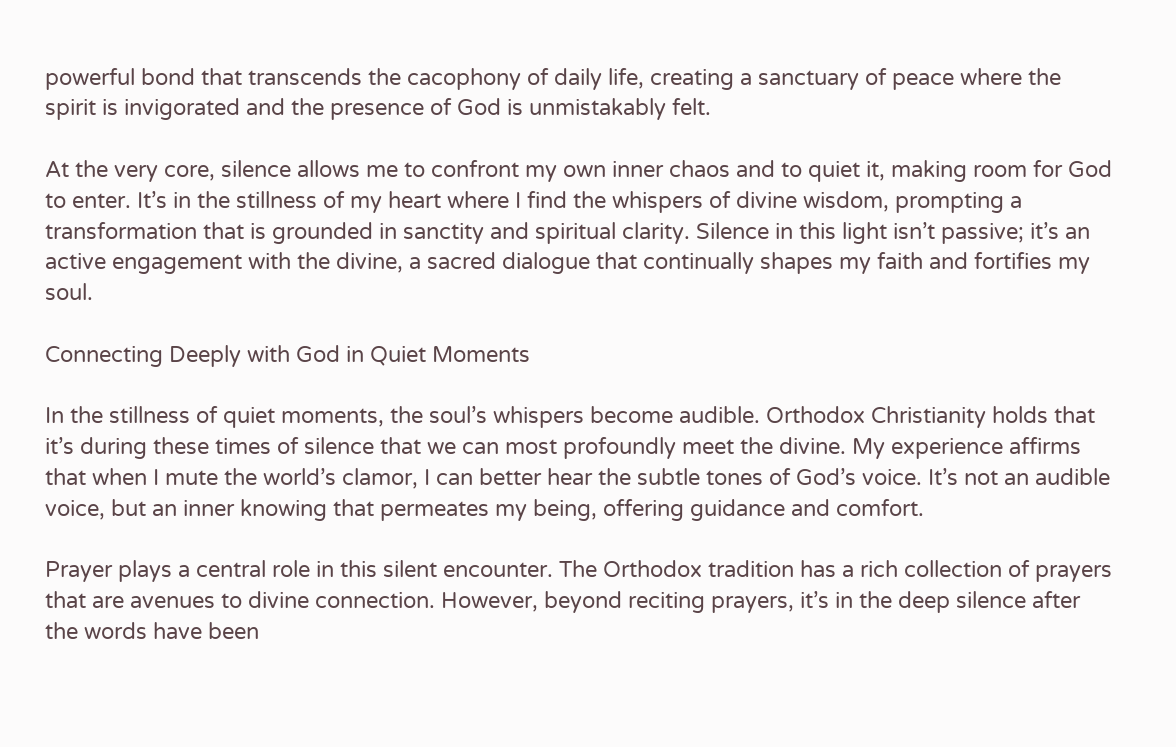powerful bond that transcends the cacophony of daily life, creating a sanctuary of peace where the spirit is invigorated and the presence of God is unmistakably felt.

At the very core, silence allows me to confront my own inner chaos and to quiet it, making room for God to enter. It’s in the stillness of my heart where I find the whispers of divine wisdom, prompting a transformation that is grounded in sanctity and spiritual clarity. Silence in this light isn’t passive; it’s an active engagement with the divine, a sacred dialogue that continually shapes my faith and fortifies my soul.

Connecting Deeply with God in Quiet Moments

In the stillness of quiet moments, the soul’s whispers become audible. Orthodox Christianity holds that it’s during these times of silence that we can most profoundly meet the divine. My experience affirms that when I mute the world’s clamor, I can better hear the subtle tones of God’s voice. It’s not an audible voice, but an inner knowing that permeates my being, offering guidance and comfort.

Prayer plays a central role in this silent encounter. The Orthodox tradition has a rich collection of prayers that are avenues to divine connection. However, beyond reciting prayers, it’s in the deep silence after the words have been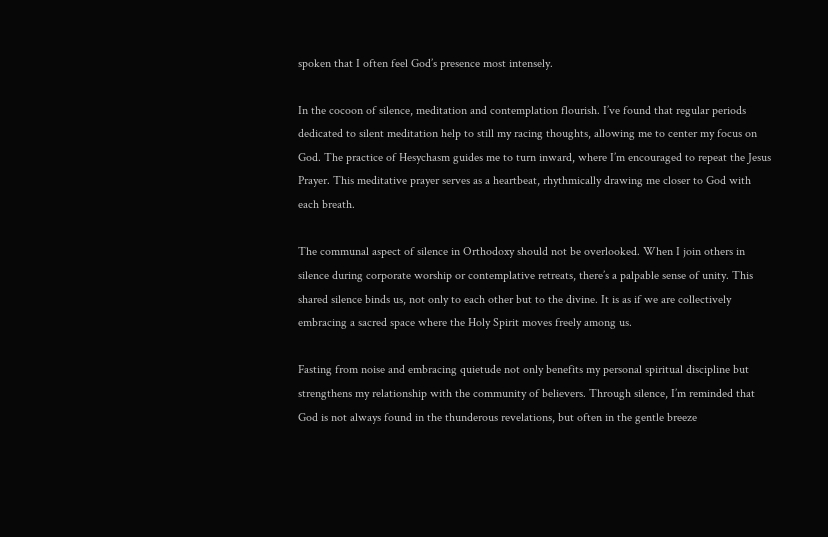spoken that I often feel God’s presence most intensely.

In the cocoon of silence, meditation and contemplation flourish. I’ve found that regular periods dedicated to silent meditation help to still my racing thoughts, allowing me to center my focus on God. The practice of Hesychasm guides me to turn inward, where I’m encouraged to repeat the Jesus Prayer. This meditative prayer serves as a heartbeat, rhythmically drawing me closer to God with each breath.

The communal aspect of silence in Orthodoxy should not be overlooked. When I join others in silence during corporate worship or contemplative retreats, there’s a palpable sense of unity. This shared silence binds us, not only to each other but to the divine. It is as if we are collectively embracing a sacred space where the Holy Spirit moves freely among us.

Fasting from noise and embracing quietude not only benefits my personal spiritual discipline but strengthens my relationship with the community of believers. Through silence, I’m reminded that God is not always found in the thunderous revelations, but often in the gentle breeze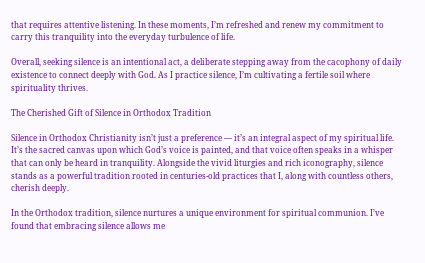that requires attentive listening. In these moments, I’m refreshed and renew my commitment to carry this tranquility into the everyday turbulence of life.

Overall, seeking silence is an intentional act, a deliberate stepping away from the cacophony of daily existence to connect deeply with God. As I practice silence, I’m cultivating a fertile soil where spirituality thrives.

The Cherished Gift of Silence in Orthodox Tradition

Silence in Orthodox Christianity isn’t just a preference — it’s an integral aspect of my spiritual life. It’s the sacred canvas upon which God’s voice is painted, and that voice often speaks in a whisper that can only be heard in tranquility. Alongside the vivid liturgies and rich iconography, silence stands as a powerful tradition rooted in centuries-old practices that I, along with countless others, cherish deeply.

In the Orthodox tradition, silence nurtures a unique environment for spiritual communion. I’ve found that embracing silence allows me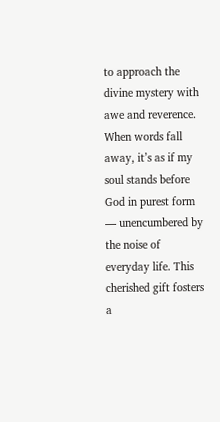to approach the divine mystery with awe and reverence. When words fall away, it’s as if my soul stands before God in purest form — unencumbered by the noise of everyday life. This cherished gift fosters a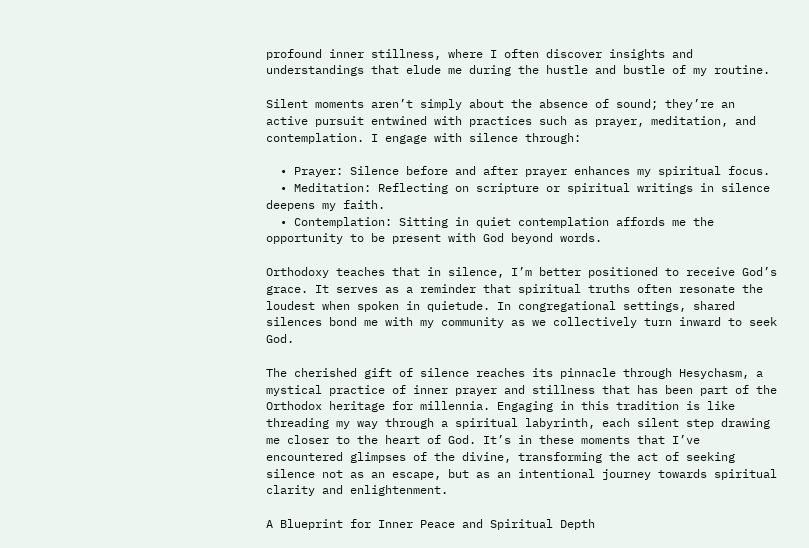profound inner stillness, where I often discover insights and understandings that elude me during the hustle and bustle of my routine.

Silent moments aren’t simply about the absence of sound; they’re an active pursuit entwined with practices such as prayer, meditation, and contemplation. I engage with silence through:

  • Prayer: Silence before and after prayer enhances my spiritual focus.
  • Meditation: Reflecting on scripture or spiritual writings in silence deepens my faith.
  • Contemplation: Sitting in quiet contemplation affords me the opportunity to be present with God beyond words.

Orthodoxy teaches that in silence, I’m better positioned to receive God’s grace. It serves as a reminder that spiritual truths often resonate the loudest when spoken in quietude. In congregational settings, shared silences bond me with my community as we collectively turn inward to seek God.

The cherished gift of silence reaches its pinnacle through Hesychasm, a mystical practice of inner prayer and stillness that has been part of the Orthodox heritage for millennia. Engaging in this tradition is like threading my way through a spiritual labyrinth, each silent step drawing me closer to the heart of God. It’s in these moments that I’ve encountered glimpses of the divine, transforming the act of seeking silence not as an escape, but as an intentional journey towards spiritual clarity and enlightenment.

A Blueprint for Inner Peace and Spiritual Depth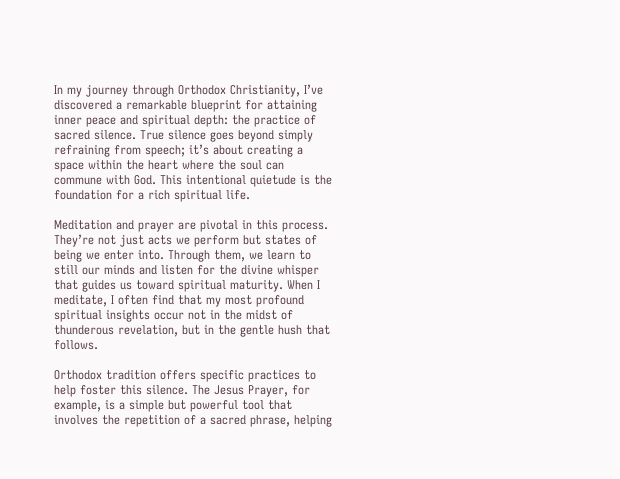In my journey through Orthodox Christianity, I’ve discovered a remarkable blueprint for attaining inner peace and spiritual depth: the practice of sacred silence. True silence goes beyond simply refraining from speech; it’s about creating a space within the heart where the soul can commune with God. This intentional quietude is the foundation for a rich spiritual life.

Meditation and prayer are pivotal in this process. They’re not just acts we perform but states of being we enter into. Through them, we learn to still our minds and listen for the divine whisper that guides us toward spiritual maturity. When I meditate, I often find that my most profound spiritual insights occur not in the midst of thunderous revelation, but in the gentle hush that follows.

Orthodox tradition offers specific practices to help foster this silence. The Jesus Prayer, for example, is a simple but powerful tool that involves the repetition of a sacred phrase, helping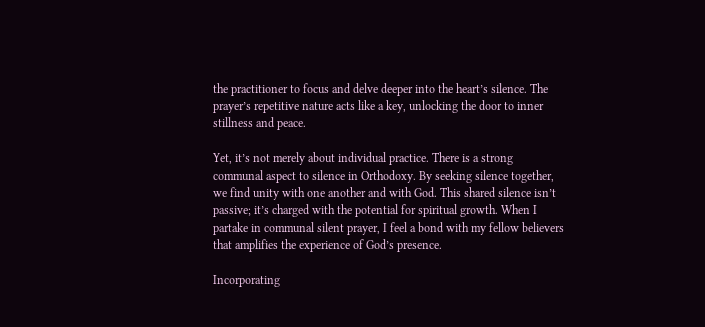the practitioner to focus and delve deeper into the heart’s silence. The prayer’s repetitive nature acts like a key, unlocking the door to inner stillness and peace.

Yet, it’s not merely about individual practice. There is a strong communal aspect to silence in Orthodoxy. By seeking silence together, we find unity with one another and with God. This shared silence isn’t passive; it’s charged with the potential for spiritual growth. When I partake in communal silent prayer, I feel a bond with my fellow believers that amplifies the experience of God’s presence.

Incorporating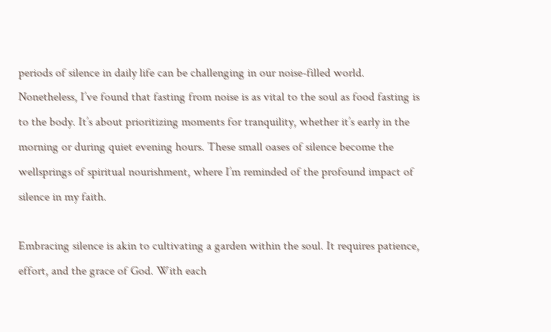periods of silence in daily life can be challenging in our noise-filled world. Nonetheless, I’ve found that fasting from noise is as vital to the soul as food fasting is to the body. It’s about prioritizing moments for tranquility, whether it’s early in the morning or during quiet evening hours. These small oases of silence become the wellsprings of spiritual nourishment, where I’m reminded of the profound impact of silence in my faith.

Embracing silence is akin to cultivating a garden within the soul. It requires patience, effort, and the grace of God. With each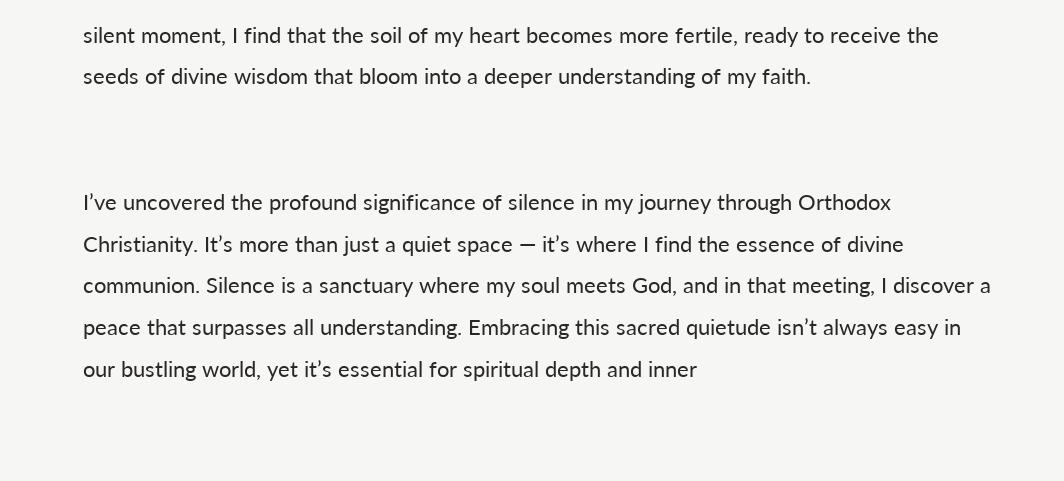silent moment, I find that the soil of my heart becomes more fertile, ready to receive the seeds of divine wisdom that bloom into a deeper understanding of my faith.


I’ve uncovered the profound significance of silence in my journey through Orthodox Christianity. It’s more than just a quiet space — it’s where I find the essence of divine communion. Silence is a sanctuary where my soul meets God, and in that meeting, I discover a peace that surpasses all understanding. Embracing this sacred quietude isn’t always easy in our bustling world, yet it’s essential for spiritual depth and inner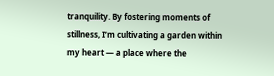tranquility. By fostering moments of stillness, I’m cultivating a garden within my heart — a place where the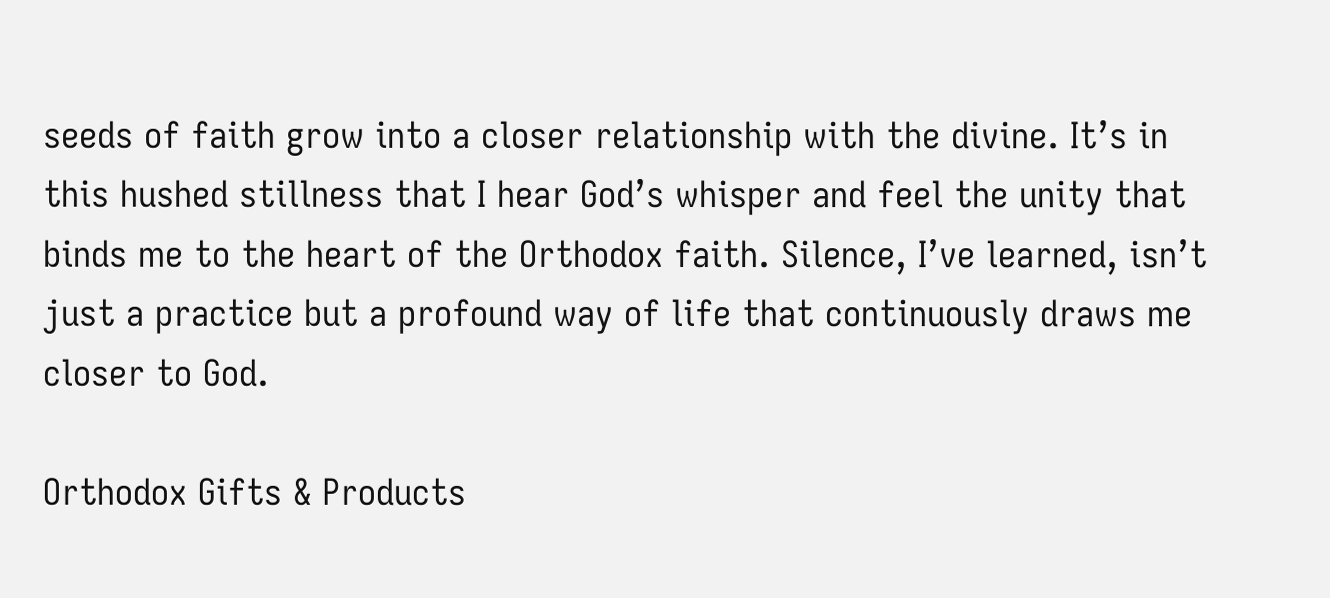seeds of faith grow into a closer relationship with the divine. It’s in this hushed stillness that I hear God’s whisper and feel the unity that binds me to the heart of the Orthodox faith. Silence, I’ve learned, isn’t just a practice but a profound way of life that continuously draws me closer to God.

Orthodox Gifts & Products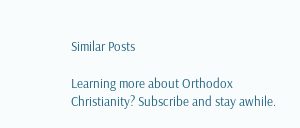Similar Posts

Learning more about Orthodox Christianity? Subscribe and stay awhile.